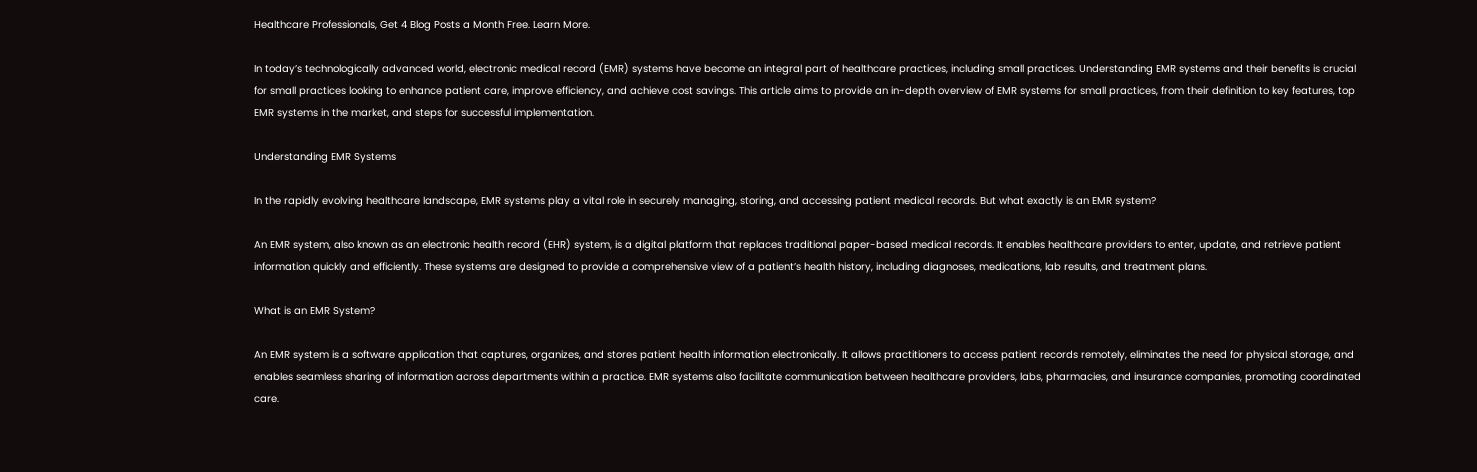Healthcare Professionals, Get 4 Blog Posts a Month Free. Learn More.

In today’s technologically advanced world, electronic medical record (EMR) systems have become an integral part of healthcare practices, including small practices. Understanding EMR systems and their benefits is crucial for small practices looking to enhance patient care, improve efficiency, and achieve cost savings. This article aims to provide an in-depth overview of EMR systems for small practices, from their definition to key features, top EMR systems in the market, and steps for successful implementation.

Understanding EMR Systems

In the rapidly evolving healthcare landscape, EMR systems play a vital role in securely managing, storing, and accessing patient medical records. But what exactly is an EMR system?

An EMR system, also known as an electronic health record (EHR) system, is a digital platform that replaces traditional paper-based medical records. It enables healthcare providers to enter, update, and retrieve patient information quickly and efficiently. These systems are designed to provide a comprehensive view of a patient’s health history, including diagnoses, medications, lab results, and treatment plans.

What is an EMR System?

An EMR system is a software application that captures, organizes, and stores patient health information electronically. It allows practitioners to access patient records remotely, eliminates the need for physical storage, and enables seamless sharing of information across departments within a practice. EMR systems also facilitate communication between healthcare providers, labs, pharmacies, and insurance companies, promoting coordinated care.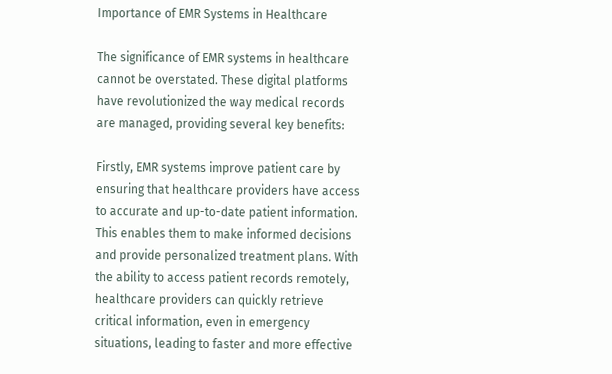Importance of EMR Systems in Healthcare

The significance of EMR systems in healthcare cannot be overstated. These digital platforms have revolutionized the way medical records are managed, providing several key benefits:

Firstly, EMR systems improve patient care by ensuring that healthcare providers have access to accurate and up-to-date patient information. This enables them to make informed decisions and provide personalized treatment plans. With the ability to access patient records remotely, healthcare providers can quickly retrieve critical information, even in emergency situations, leading to faster and more effective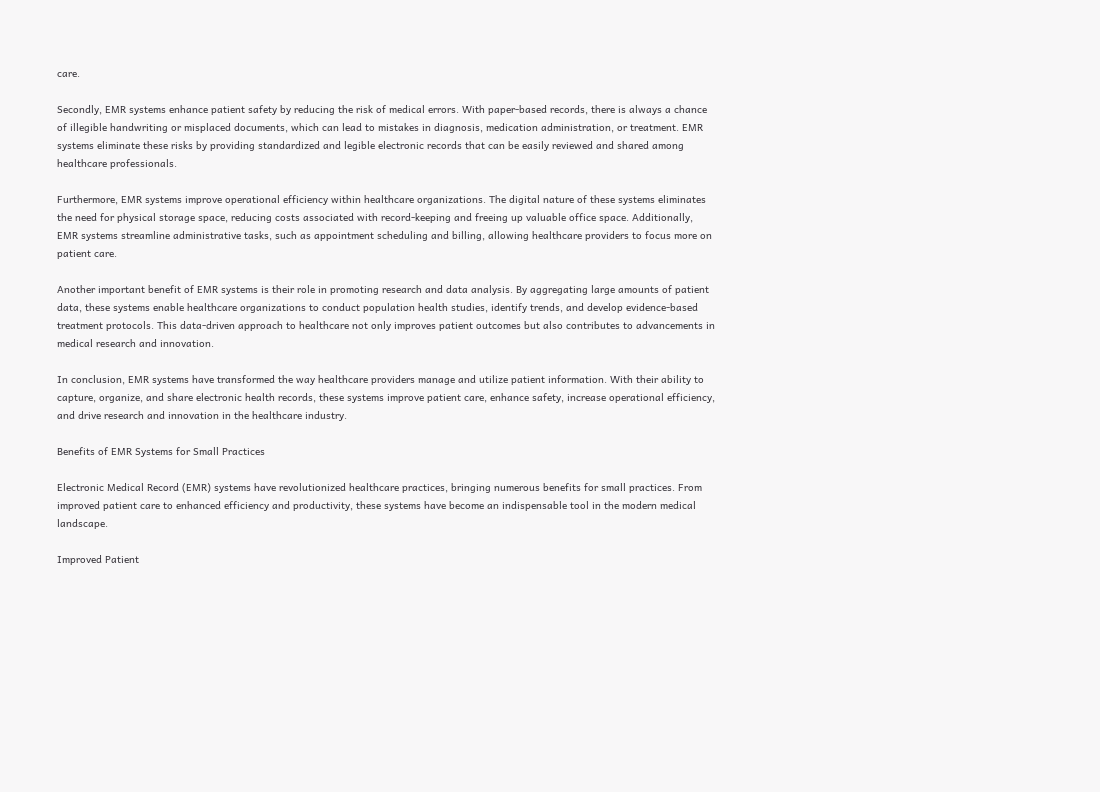care.

Secondly, EMR systems enhance patient safety by reducing the risk of medical errors. With paper-based records, there is always a chance of illegible handwriting or misplaced documents, which can lead to mistakes in diagnosis, medication administration, or treatment. EMR systems eliminate these risks by providing standardized and legible electronic records that can be easily reviewed and shared among healthcare professionals.

Furthermore, EMR systems improve operational efficiency within healthcare organizations. The digital nature of these systems eliminates the need for physical storage space, reducing costs associated with record-keeping and freeing up valuable office space. Additionally, EMR systems streamline administrative tasks, such as appointment scheduling and billing, allowing healthcare providers to focus more on patient care.

Another important benefit of EMR systems is their role in promoting research and data analysis. By aggregating large amounts of patient data, these systems enable healthcare organizations to conduct population health studies, identify trends, and develop evidence-based treatment protocols. This data-driven approach to healthcare not only improves patient outcomes but also contributes to advancements in medical research and innovation.

In conclusion, EMR systems have transformed the way healthcare providers manage and utilize patient information. With their ability to capture, organize, and share electronic health records, these systems improve patient care, enhance safety, increase operational efficiency, and drive research and innovation in the healthcare industry.

Benefits of EMR Systems for Small Practices

Electronic Medical Record (EMR) systems have revolutionized healthcare practices, bringing numerous benefits for small practices. From improved patient care to enhanced efficiency and productivity, these systems have become an indispensable tool in the modern medical landscape.

Improved Patient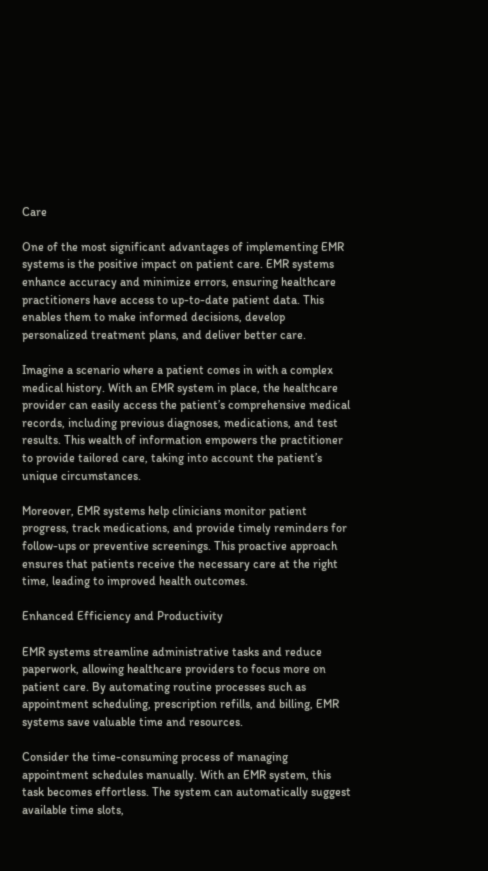Care

One of the most significant advantages of implementing EMR systems is the positive impact on patient care. EMR systems enhance accuracy and minimize errors, ensuring healthcare practitioners have access to up-to-date patient data. This enables them to make informed decisions, develop personalized treatment plans, and deliver better care.

Imagine a scenario where a patient comes in with a complex medical history. With an EMR system in place, the healthcare provider can easily access the patient’s comprehensive medical records, including previous diagnoses, medications, and test results. This wealth of information empowers the practitioner to provide tailored care, taking into account the patient’s unique circumstances.

Moreover, EMR systems help clinicians monitor patient progress, track medications, and provide timely reminders for follow-ups or preventive screenings. This proactive approach ensures that patients receive the necessary care at the right time, leading to improved health outcomes.

Enhanced Efficiency and Productivity

EMR systems streamline administrative tasks and reduce paperwork, allowing healthcare providers to focus more on patient care. By automating routine processes such as appointment scheduling, prescription refills, and billing, EMR systems save valuable time and resources.

Consider the time-consuming process of managing appointment schedules manually. With an EMR system, this task becomes effortless. The system can automatically suggest available time slots,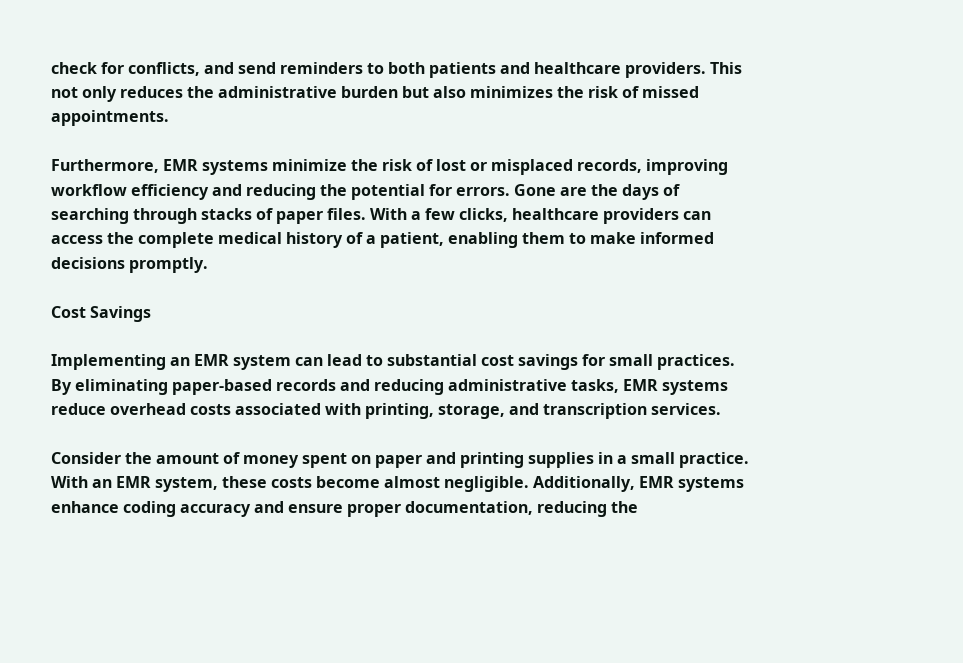check for conflicts, and send reminders to both patients and healthcare providers. This not only reduces the administrative burden but also minimizes the risk of missed appointments.

Furthermore, EMR systems minimize the risk of lost or misplaced records, improving workflow efficiency and reducing the potential for errors. Gone are the days of searching through stacks of paper files. With a few clicks, healthcare providers can access the complete medical history of a patient, enabling them to make informed decisions promptly.

Cost Savings

Implementing an EMR system can lead to substantial cost savings for small practices. By eliminating paper-based records and reducing administrative tasks, EMR systems reduce overhead costs associated with printing, storage, and transcription services.

Consider the amount of money spent on paper and printing supplies in a small practice. With an EMR system, these costs become almost negligible. Additionally, EMR systems enhance coding accuracy and ensure proper documentation, reducing the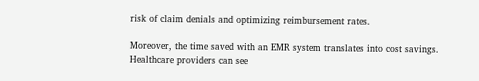risk of claim denials and optimizing reimbursement rates.

Moreover, the time saved with an EMR system translates into cost savings. Healthcare providers can see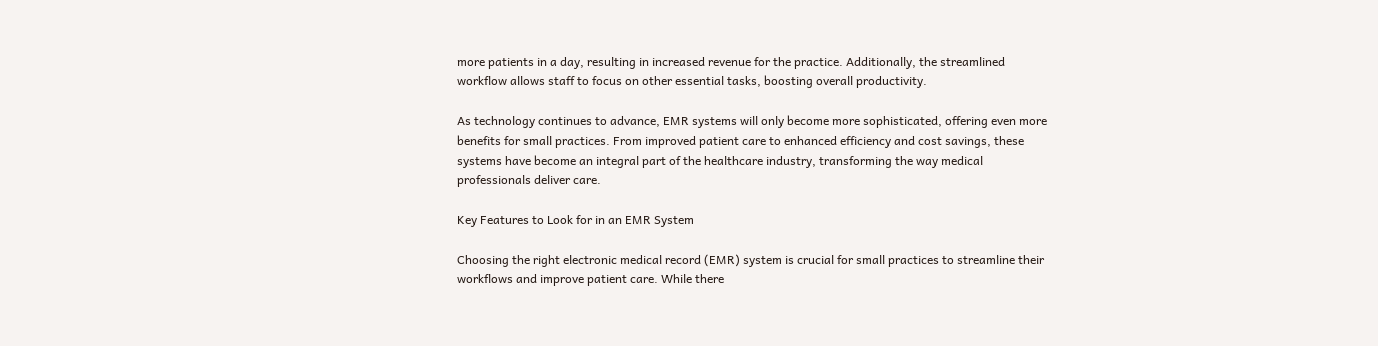more patients in a day, resulting in increased revenue for the practice. Additionally, the streamlined workflow allows staff to focus on other essential tasks, boosting overall productivity.

As technology continues to advance, EMR systems will only become more sophisticated, offering even more benefits for small practices. From improved patient care to enhanced efficiency and cost savings, these systems have become an integral part of the healthcare industry, transforming the way medical professionals deliver care.

Key Features to Look for in an EMR System

Choosing the right electronic medical record (EMR) system is crucial for small practices to streamline their workflows and improve patient care. While there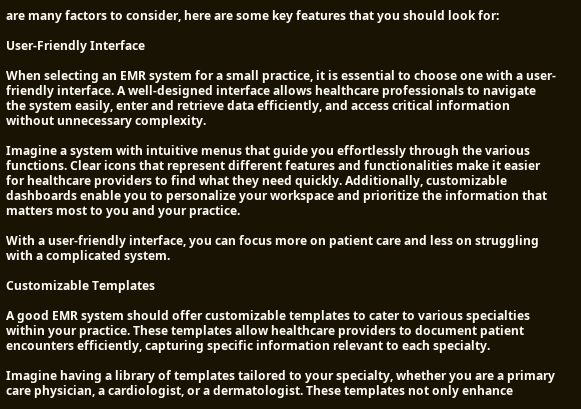are many factors to consider, here are some key features that you should look for:

User-Friendly Interface

When selecting an EMR system for a small practice, it is essential to choose one with a user-friendly interface. A well-designed interface allows healthcare professionals to navigate the system easily, enter and retrieve data efficiently, and access critical information without unnecessary complexity.

Imagine a system with intuitive menus that guide you effortlessly through the various functions. Clear icons that represent different features and functionalities make it easier for healthcare providers to find what they need quickly. Additionally, customizable dashboards enable you to personalize your workspace and prioritize the information that matters most to you and your practice.

With a user-friendly interface, you can focus more on patient care and less on struggling with a complicated system.

Customizable Templates

A good EMR system should offer customizable templates to cater to various specialties within your practice. These templates allow healthcare providers to document patient encounters efficiently, capturing specific information relevant to each specialty.

Imagine having a library of templates tailored to your specialty, whether you are a primary care physician, a cardiologist, or a dermatologist. These templates not only enhance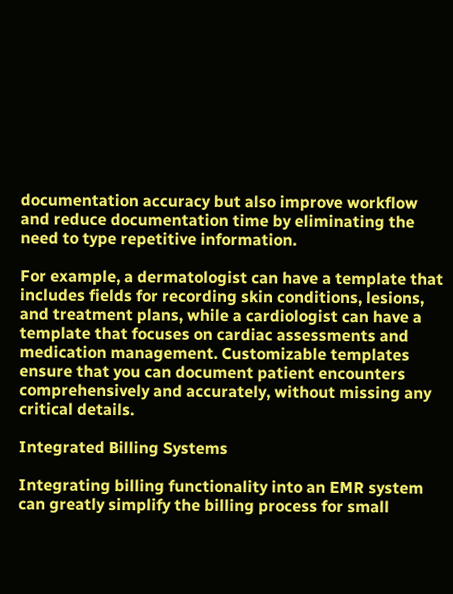documentation accuracy but also improve workflow and reduce documentation time by eliminating the need to type repetitive information.

For example, a dermatologist can have a template that includes fields for recording skin conditions, lesions, and treatment plans, while a cardiologist can have a template that focuses on cardiac assessments and medication management. Customizable templates ensure that you can document patient encounters comprehensively and accurately, without missing any critical details.

Integrated Billing Systems

Integrating billing functionality into an EMR system can greatly simplify the billing process for small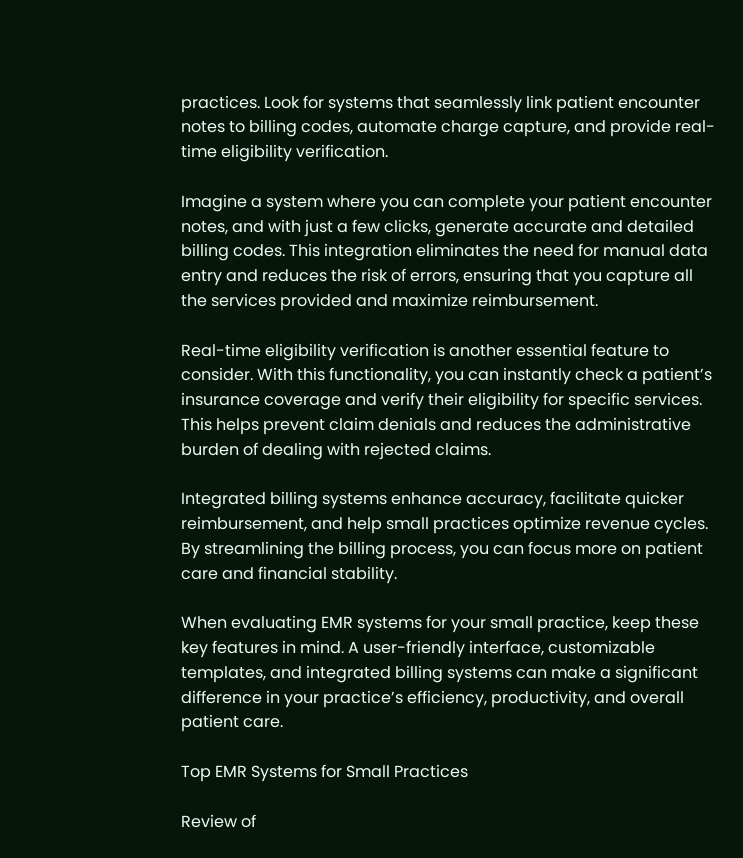practices. Look for systems that seamlessly link patient encounter notes to billing codes, automate charge capture, and provide real-time eligibility verification.

Imagine a system where you can complete your patient encounter notes, and with just a few clicks, generate accurate and detailed billing codes. This integration eliminates the need for manual data entry and reduces the risk of errors, ensuring that you capture all the services provided and maximize reimbursement.

Real-time eligibility verification is another essential feature to consider. With this functionality, you can instantly check a patient’s insurance coverage and verify their eligibility for specific services. This helps prevent claim denials and reduces the administrative burden of dealing with rejected claims.

Integrated billing systems enhance accuracy, facilitate quicker reimbursement, and help small practices optimize revenue cycles. By streamlining the billing process, you can focus more on patient care and financial stability.

When evaluating EMR systems for your small practice, keep these key features in mind. A user-friendly interface, customizable templates, and integrated billing systems can make a significant difference in your practice’s efficiency, productivity, and overall patient care.

Top EMR Systems for Small Practices

Review of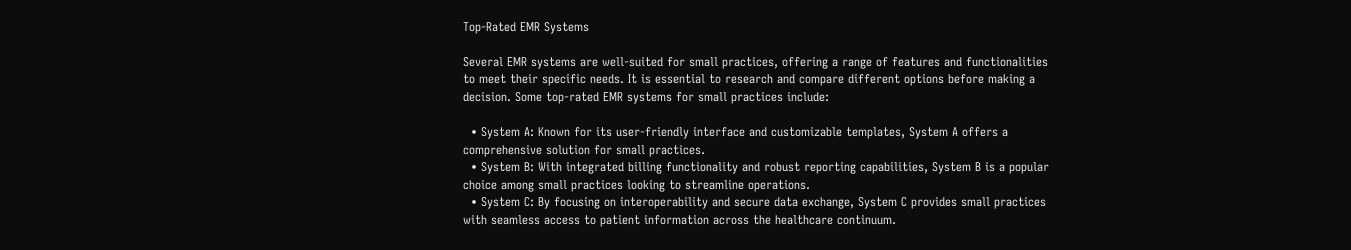Top-Rated EMR Systems

Several EMR systems are well-suited for small practices, offering a range of features and functionalities to meet their specific needs. It is essential to research and compare different options before making a decision. Some top-rated EMR systems for small practices include:

  • System A: Known for its user-friendly interface and customizable templates, System A offers a comprehensive solution for small practices.
  • System B: With integrated billing functionality and robust reporting capabilities, System B is a popular choice among small practices looking to streamline operations.
  • System C: By focusing on interoperability and secure data exchange, System C provides small practices with seamless access to patient information across the healthcare continuum.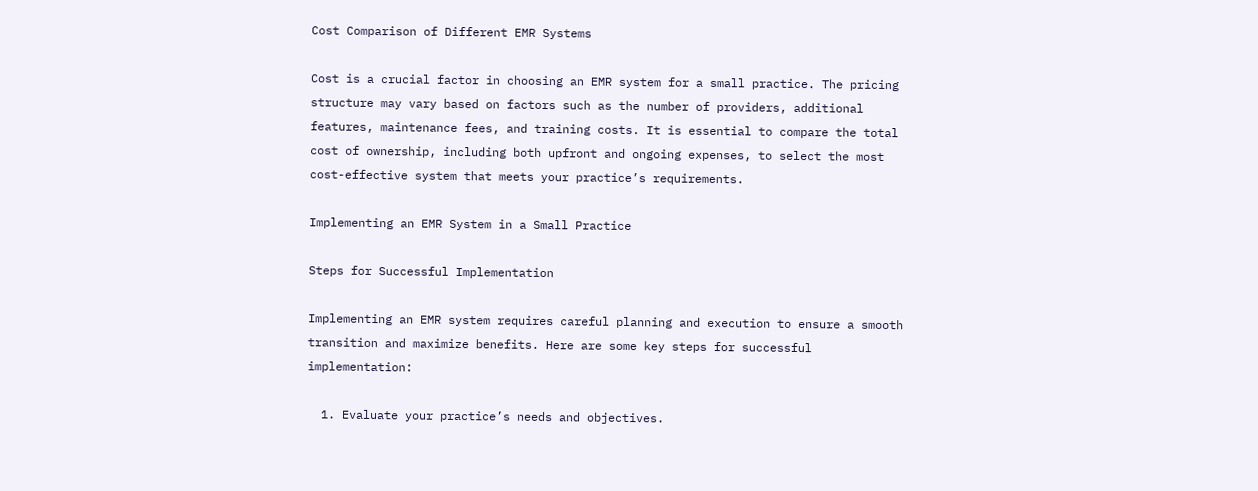Cost Comparison of Different EMR Systems

Cost is a crucial factor in choosing an EMR system for a small practice. The pricing structure may vary based on factors such as the number of providers, additional features, maintenance fees, and training costs. It is essential to compare the total cost of ownership, including both upfront and ongoing expenses, to select the most cost-effective system that meets your practice’s requirements.

Implementing an EMR System in a Small Practice

Steps for Successful Implementation

Implementing an EMR system requires careful planning and execution to ensure a smooth transition and maximize benefits. Here are some key steps for successful implementation:

  1. Evaluate your practice’s needs and objectives.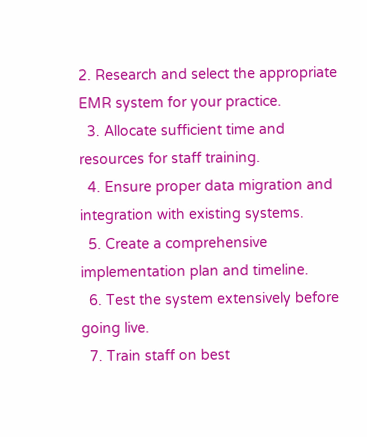2. Research and select the appropriate EMR system for your practice.
  3. Allocate sufficient time and resources for staff training.
  4. Ensure proper data migration and integration with existing systems.
  5. Create a comprehensive implementation plan and timeline.
  6. Test the system extensively before going live.
  7. Train staff on best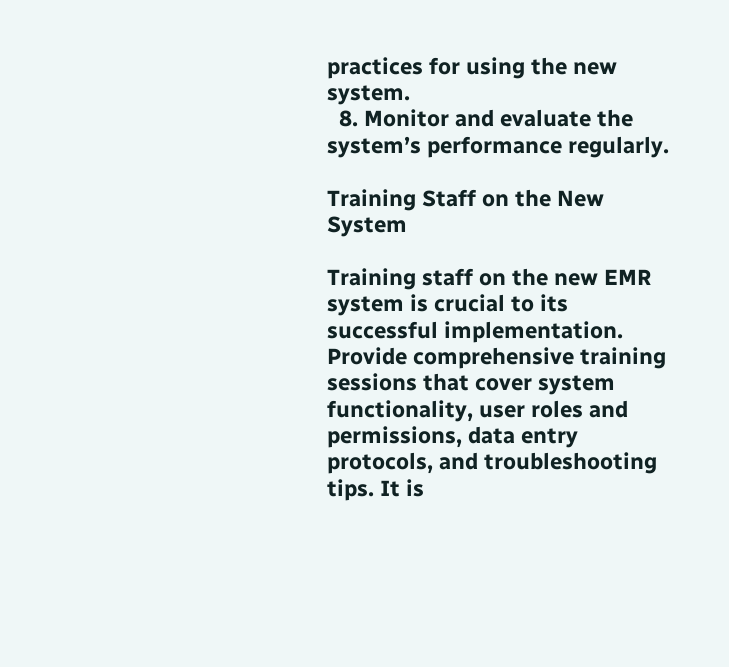practices for using the new system.
  8. Monitor and evaluate the system’s performance regularly.

Training Staff on the New System

Training staff on the new EMR system is crucial to its successful implementation. Provide comprehensive training sessions that cover system functionality, user roles and permissions, data entry protocols, and troubleshooting tips. It is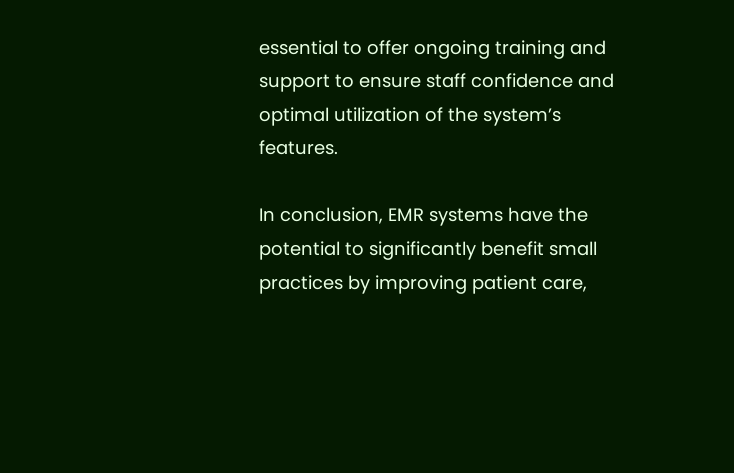essential to offer ongoing training and support to ensure staff confidence and optimal utilization of the system’s features.

In conclusion, EMR systems have the potential to significantly benefit small practices by improving patient care,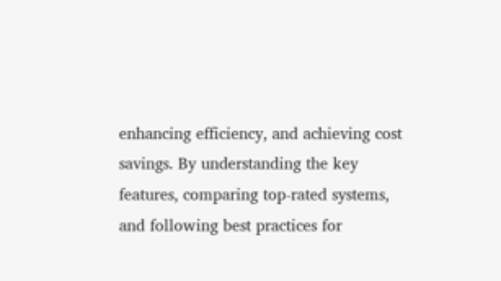enhancing efficiency, and achieving cost savings. By understanding the key features, comparing top-rated systems, and following best practices for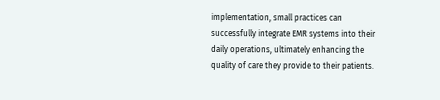implementation, small practices can successfully integrate EMR systems into their daily operations, ultimately enhancing the quality of care they provide to their patients.